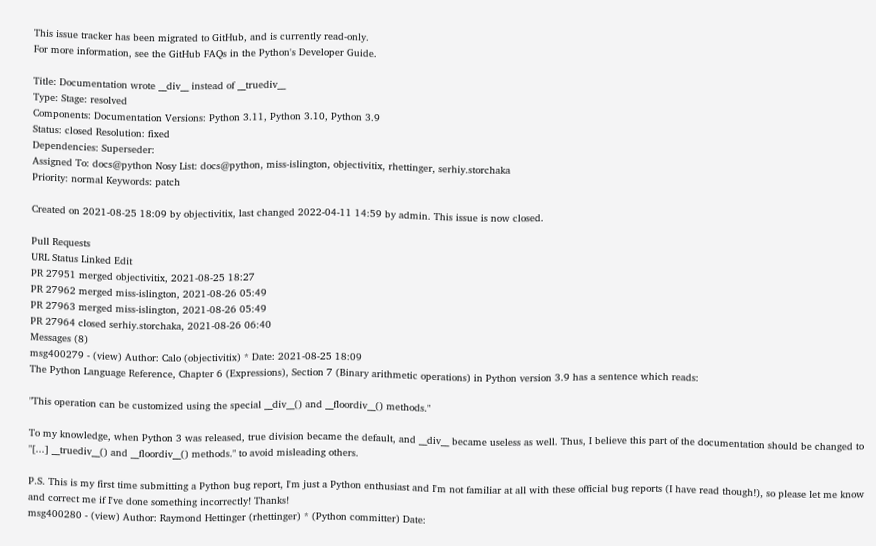This issue tracker has been migrated to GitHub, and is currently read-only.
For more information, see the GitHub FAQs in the Python's Developer Guide.

Title: Documentation wrote __div__ instead of __truediv__
Type: Stage: resolved
Components: Documentation Versions: Python 3.11, Python 3.10, Python 3.9
Status: closed Resolution: fixed
Dependencies: Superseder:
Assigned To: docs@python Nosy List: docs@python, miss-islington, objectivitix, rhettinger, serhiy.storchaka
Priority: normal Keywords: patch

Created on 2021-08-25 18:09 by objectivitix, last changed 2022-04-11 14:59 by admin. This issue is now closed.

Pull Requests
URL Status Linked Edit
PR 27951 merged objectivitix, 2021-08-25 18:27
PR 27962 merged miss-islington, 2021-08-26 05:49
PR 27963 merged miss-islington, 2021-08-26 05:49
PR 27964 closed serhiy.storchaka, 2021-08-26 06:40
Messages (8)
msg400279 - (view) Author: Calo (objectivitix) * Date: 2021-08-25 18:09
The Python Language Reference, Chapter 6 (Expressions), Section 7 (Binary arithmetic operations) in Python version 3.9 has a sentence which reads:

"This operation can be customized using the special __div__() and __floordiv__() methods."

To my knowledge, when Python 3 was released, true division became the default, and __div__ became useless as well. Thus, I believe this part of the documentation should be changed to "[...] __truediv__() and __floordiv__() methods." to avoid misleading others.

P.S. This is my first time submitting a Python bug report, I'm just a Python enthusiast and I'm not familiar at all with these official bug reports (I have read though!), so please let me know and correct me if I've done something incorrectly! Thanks!
msg400280 - (view) Author: Raymond Hettinger (rhettinger) * (Python committer) Date: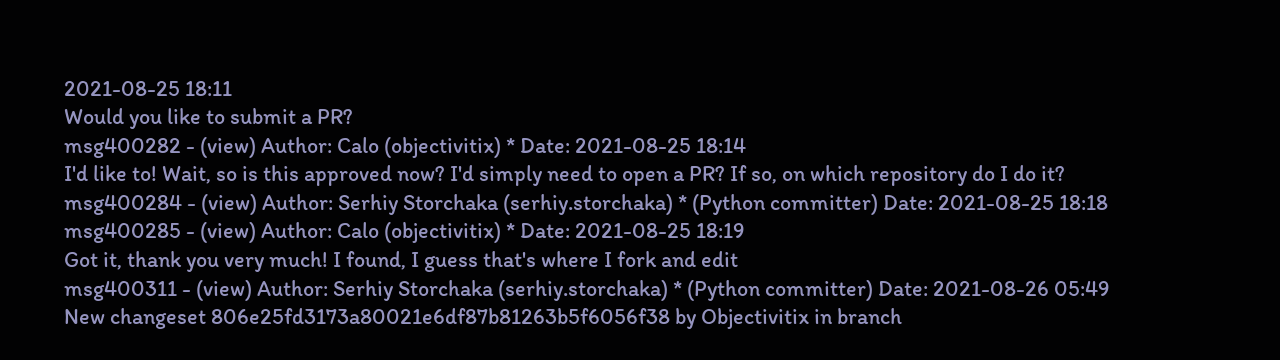2021-08-25 18:11
Would you like to submit a PR?
msg400282 - (view) Author: Calo (objectivitix) * Date: 2021-08-25 18:14
I'd like to! Wait, so is this approved now? I'd simply need to open a PR? If so, on which repository do I do it?
msg400284 - (view) Author: Serhiy Storchaka (serhiy.storchaka) * (Python committer) Date: 2021-08-25 18:18
msg400285 - (view) Author: Calo (objectivitix) * Date: 2021-08-25 18:19
Got it, thank you very much! I found, I guess that's where I fork and edit
msg400311 - (view) Author: Serhiy Storchaka (serhiy.storchaka) * (Python committer) Date: 2021-08-26 05:49
New changeset 806e25fd3173a80021e6df87b81263b5f6056f38 by Objectivitix in branch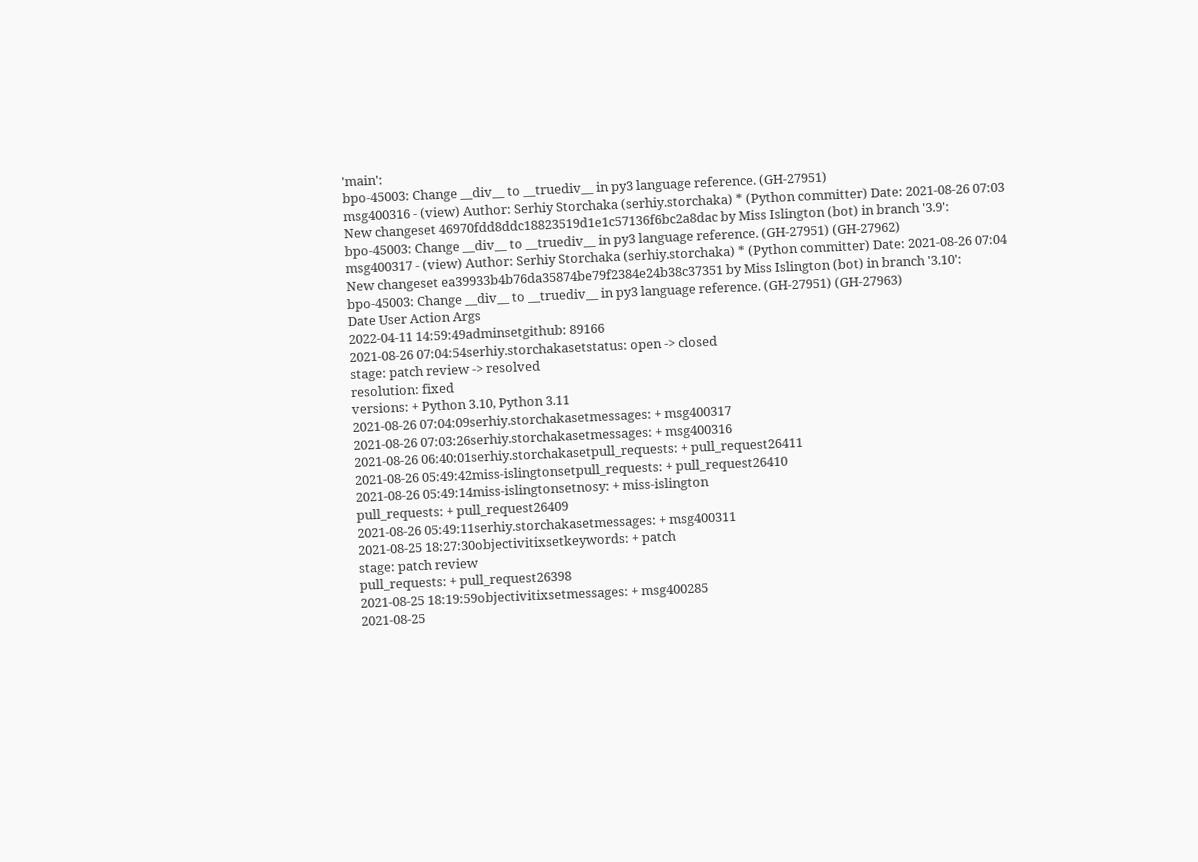'main':
bpo-45003: Change __div__ to __truediv__ in py3 language reference. (GH-27951)
msg400316 - (view) Author: Serhiy Storchaka (serhiy.storchaka) * (Python committer) Date: 2021-08-26 07:03
New changeset 46970fdd8ddc18823519d1e1c57136f6bc2a8dac by Miss Islington (bot) in branch '3.9':
bpo-45003: Change __div__ to __truediv__ in py3 language reference. (GH-27951) (GH-27962)
msg400317 - (view) Author: Serhiy Storchaka (serhiy.storchaka) * (Python committer) Date: 2021-08-26 07:04
New changeset ea39933b4b76da35874be79f2384e24b38c37351 by Miss Islington (bot) in branch '3.10':
bpo-45003: Change __div__ to __truediv__ in py3 language reference. (GH-27951) (GH-27963)
Date User Action Args
2022-04-11 14:59:49adminsetgithub: 89166
2021-08-26 07:04:54serhiy.storchakasetstatus: open -> closed
stage: patch review -> resolved
resolution: fixed
versions: + Python 3.10, Python 3.11
2021-08-26 07:04:09serhiy.storchakasetmessages: + msg400317
2021-08-26 07:03:26serhiy.storchakasetmessages: + msg400316
2021-08-26 06:40:01serhiy.storchakasetpull_requests: + pull_request26411
2021-08-26 05:49:42miss-islingtonsetpull_requests: + pull_request26410
2021-08-26 05:49:14miss-islingtonsetnosy: + miss-islington
pull_requests: + pull_request26409
2021-08-26 05:49:11serhiy.storchakasetmessages: + msg400311
2021-08-25 18:27:30objectivitixsetkeywords: + patch
stage: patch review
pull_requests: + pull_request26398
2021-08-25 18:19:59objectivitixsetmessages: + msg400285
2021-08-25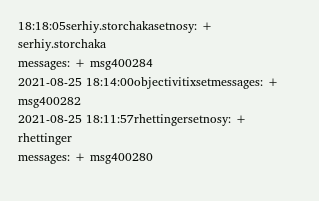18:18:05serhiy.storchakasetnosy: + serhiy.storchaka
messages: + msg400284
2021-08-25 18:14:00objectivitixsetmessages: + msg400282
2021-08-25 18:11:57rhettingersetnosy: + rhettinger
messages: + msg400280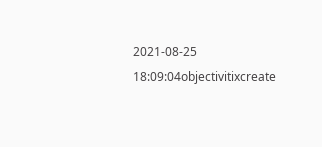2021-08-25 18:09:04objectivitixcreate